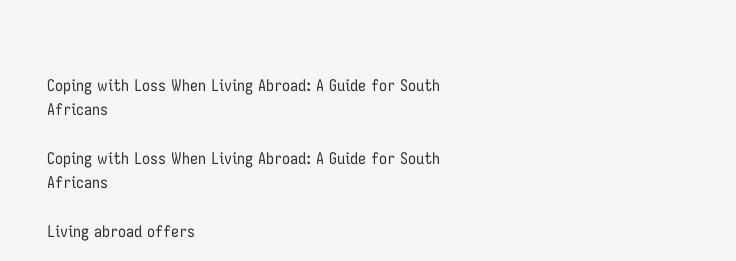Coping with Loss When Living Abroad: A Guide for South Africans

Coping with Loss When Living Abroad: A Guide for South Africans

Living abroad offers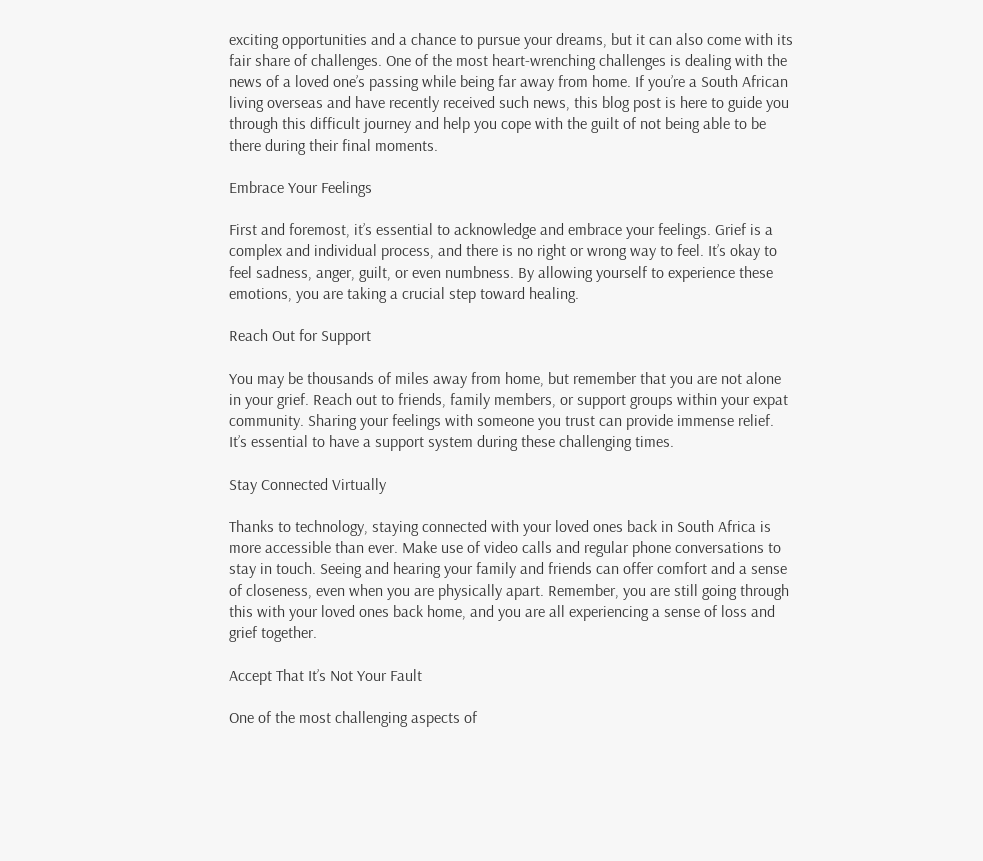exciting opportunities and a chance to pursue your dreams, but it can also come with its fair share of challenges. One of the most heart-wrenching challenges is dealing with the news of a loved one’s passing while being far away from home. If you’re a South African living overseas and have recently received such news, this blog post is here to guide you through this difficult journey and help you cope with the guilt of not being able to be there during their final moments.

Embrace Your Feelings

First and foremost, it’s essential to acknowledge and embrace your feelings. Grief is a complex and individual process, and there is no right or wrong way to feel. It’s okay to feel sadness, anger, guilt, or even numbness. By allowing yourself to experience these emotions, you are taking a crucial step toward healing.

Reach Out for Support

You may be thousands of miles away from home, but remember that you are not alone in your grief. Reach out to friends, family members, or support groups within your expat community. Sharing your feelings with someone you trust can provide immense relief. It’s essential to have a support system during these challenging times.

Stay Connected Virtually

Thanks to technology, staying connected with your loved ones back in South Africa is more accessible than ever. Make use of video calls and regular phone conversations to stay in touch. Seeing and hearing your family and friends can offer comfort and a sense of closeness, even when you are physically apart. Remember, you are still going through this with your loved ones back home, and you are all experiencing a sense of loss and grief together.

Accept That It’s Not Your Fault

One of the most challenging aspects of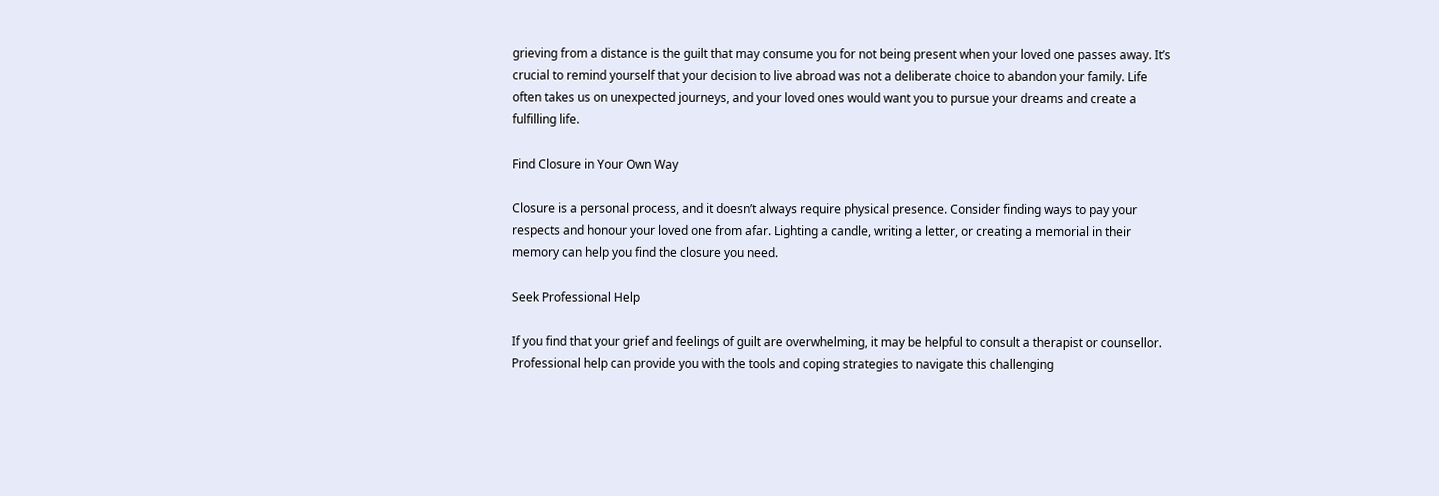grieving from a distance is the guilt that may consume you for not being present when your loved one passes away. It’s crucial to remind yourself that your decision to live abroad was not a deliberate choice to abandon your family. Life often takes us on unexpected journeys, and your loved ones would want you to pursue your dreams and create a fulfilling life.

Find Closure in Your Own Way

Closure is a personal process, and it doesn’t always require physical presence. Consider finding ways to pay your respects and honour your loved one from afar. Lighting a candle, writing a letter, or creating a memorial in their memory can help you find the closure you need.

Seek Professional Help

If you find that your grief and feelings of guilt are overwhelming, it may be helpful to consult a therapist or counsellor. Professional help can provide you with the tools and coping strategies to navigate this challenging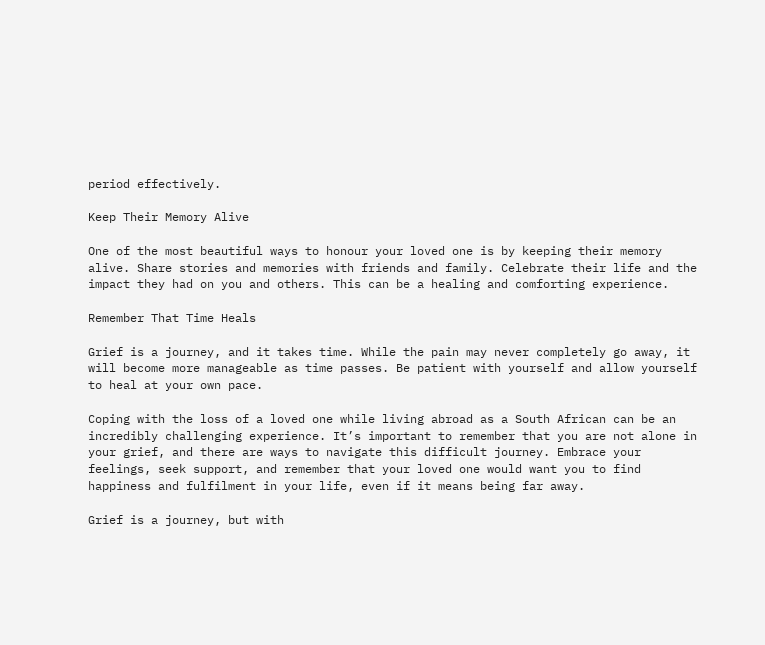period effectively.

Keep Their Memory Alive

One of the most beautiful ways to honour your loved one is by keeping their memory alive. Share stories and memories with friends and family. Celebrate their life and the impact they had on you and others. This can be a healing and comforting experience.

Remember That Time Heals

Grief is a journey, and it takes time. While the pain may never completely go away, it will become more manageable as time passes. Be patient with yourself and allow yourself to heal at your own pace.

Coping with the loss of a loved one while living abroad as a South African can be an incredibly challenging experience. It’s important to remember that you are not alone in your grief, and there are ways to navigate this difficult journey. Embrace your feelings, seek support, and remember that your loved one would want you to find happiness and fulfilment in your life, even if it means being far away.

Grief is a journey, but with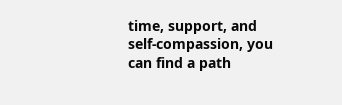time, support, and self-compassion, you can find a path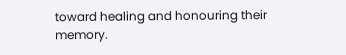toward healing and honouring their memory.